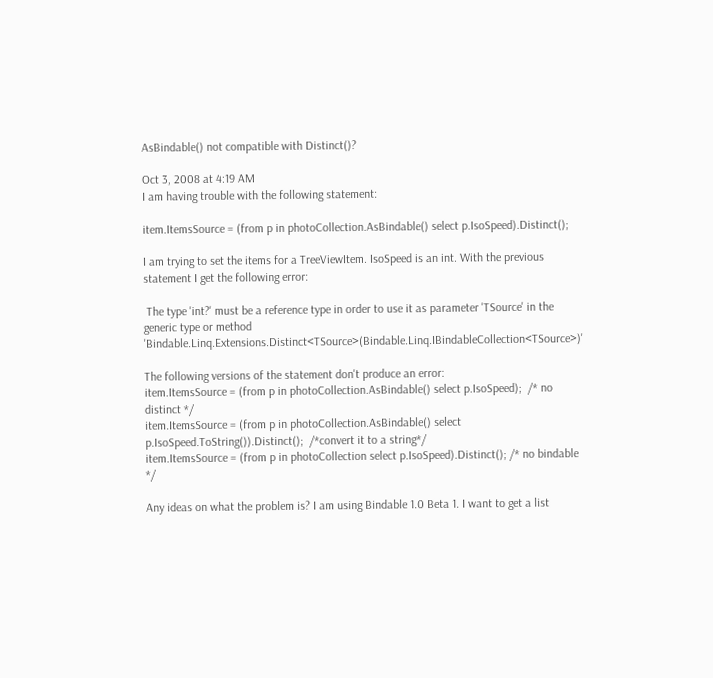AsBindable() not compatible with Distinct()?

Oct 3, 2008 at 4:19 AM
I am having trouble with the following statement:

item.ItemsSource = (from p in photoCollection.AsBindable() select p.IsoSpeed).Distinct();

I am trying to set the items for a TreeViewItem. IsoSpeed is an int. With the previous statement I get the following error:

 The type 'int?' must be a reference type in order to use it as parameter 'TSource' in the generic type or method 'Bindable.Linq.Extensions.Distinct<TSource>(Bindable.Linq.IBindableCollection<TSource>)'

The following versions of the statement don't produce an error:
item.ItemsSource = (from p in photoCollection.AsBindable() select p.IsoSpeed);  /* no distinct */
item.ItemsSource = (from p in photoCollection.AsBindable() select p.IsoSpeed.ToString()).Distinct();  /*convert it to a string*/
item.ItemsSource = (from p in photoCollection select p.IsoSpeed).Distinct(); /* no bindable */

Any ideas on what the problem is? I am using Bindable 1.0 Beta 1. I want to get a list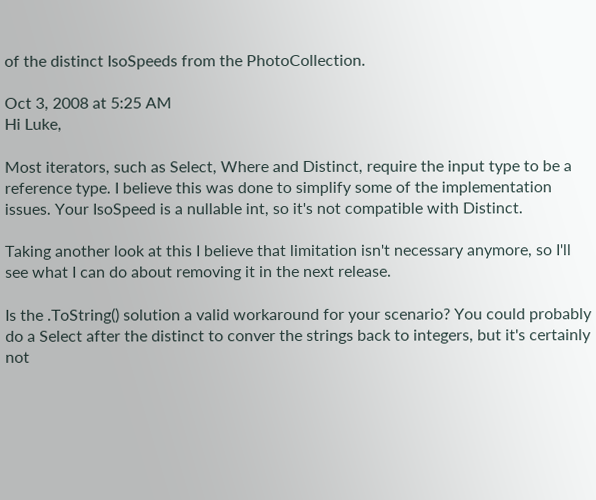of the distinct IsoSpeeds from the PhotoCollection.

Oct 3, 2008 at 5:25 AM
Hi Luke,

Most iterators, such as Select, Where and Distinct, require the input type to be a reference type. I believe this was done to simplify some of the implementation issues. Your IsoSpeed is a nullable int, so it's not compatible with Distinct.

Taking another look at this I believe that limitation isn't necessary anymore, so I'll see what I can do about removing it in the next release.

Is the .ToString() solution a valid workaround for your scenario? You could probably do a Select after the distinct to conver the strings back to integers, but it's certainly not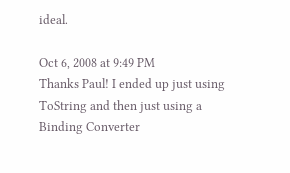ideal.

Oct 6, 2008 at 9:49 PM
Thanks Paul! I ended up just using ToString and then just using a Binding Converter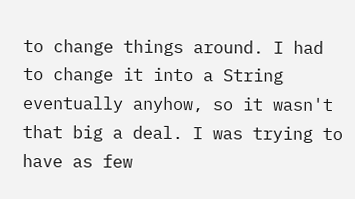to change things around. I had to change it into a String eventually anyhow, so it wasn't that big a deal. I was trying to have as few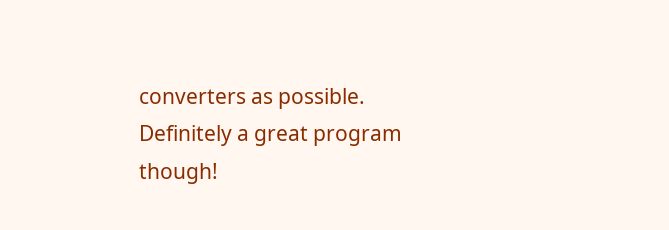converters as possible. Definitely a great program though!